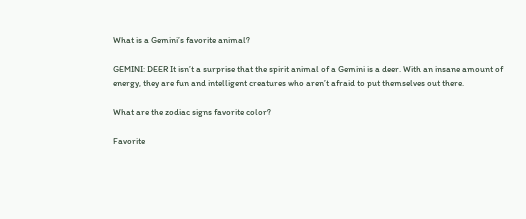What is a Gemini’s favorite animal?

GEMINI: DEER It isn’t a surprise that the spirit animal of a Gemini is a deer. With an insane amount of energy, they are fun and intelligent creatures who aren’t afraid to put themselves out there.

What are the zodiac signs favorite color?

Favorite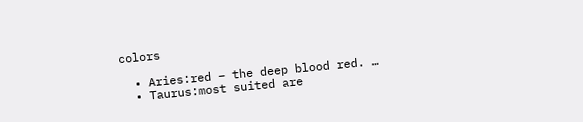colors

  • Aries:red – the deep blood red. …
  • Taurus:most suited are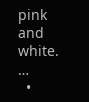pink and white. …
  •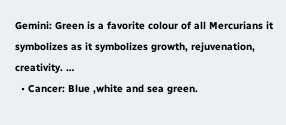Gemini: Green is a favorite colour of all Mercurians it symbolizes as it symbolizes growth, rejuvenation, creativity. …
  • Cancer: Blue ,white and sea green.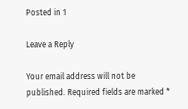Posted in 1

Leave a Reply

Your email address will not be published. Required fields are marked *